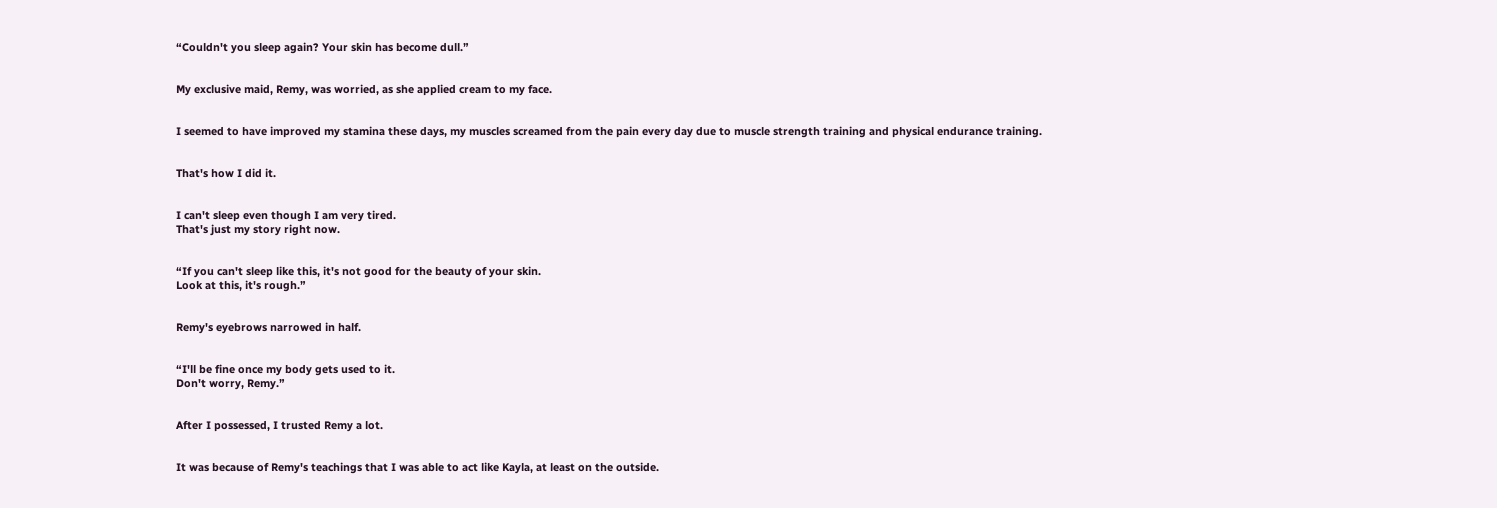“Couldn't you sleep again? Your skin has become dull.”


My exclusive maid, Remy, was worried, as she applied cream to my face.


I seemed to have improved my stamina these days, my muscles screamed from the pain every day due to muscle strength training and physical endurance training.


That's how I did it.


I can't sleep even though I am very tired.
That's just my story right now.


“If you can't sleep like this, it's not good for the beauty of your skin.
Look at this, it's rough.”


Remy's eyebrows narrowed in half.


“I'll be fine once my body gets used to it.
Don't worry, Remy.”


After I possessed, I trusted Remy a lot.


It was because of Remy's teachings that I was able to act like Kayla, at least on the outside.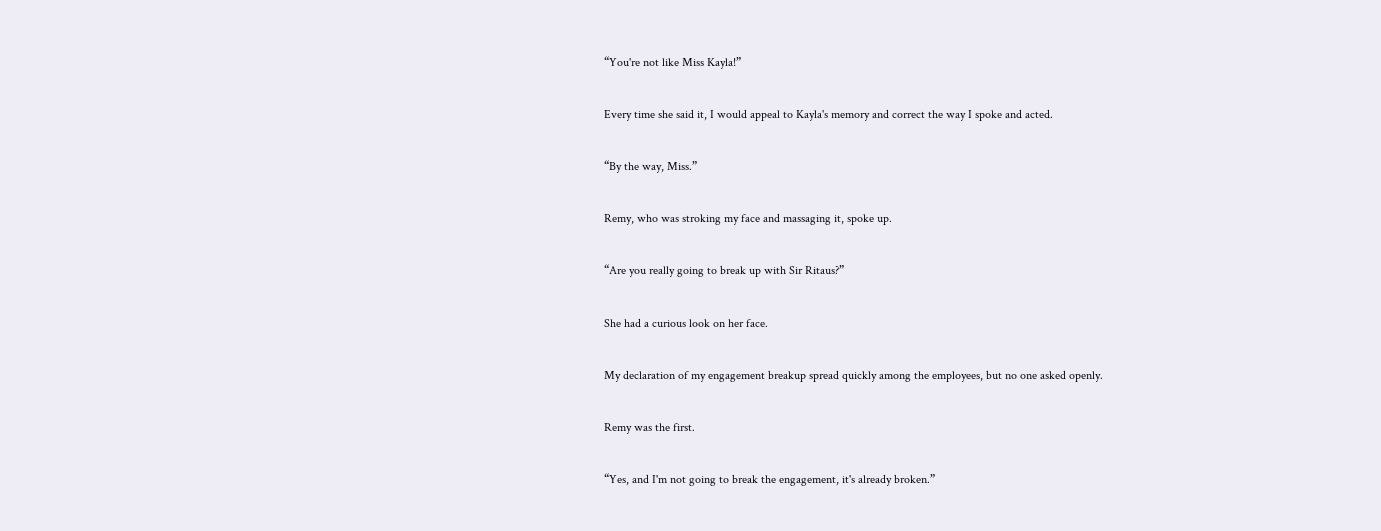“You're not like Miss Kayla!”


Every time she said it, I would appeal to Kayla's memory and correct the way I spoke and acted.


“By the way, Miss.”


Remy, who was stroking my face and massaging it, spoke up.


“Are you really going to break up with Sir Ritaus?”


She had a curious look on her face.


My declaration of my engagement breakup spread quickly among the employees, but no one asked openly.


Remy was the first.


“Yes, and I'm not going to break the engagement, it's already broken.”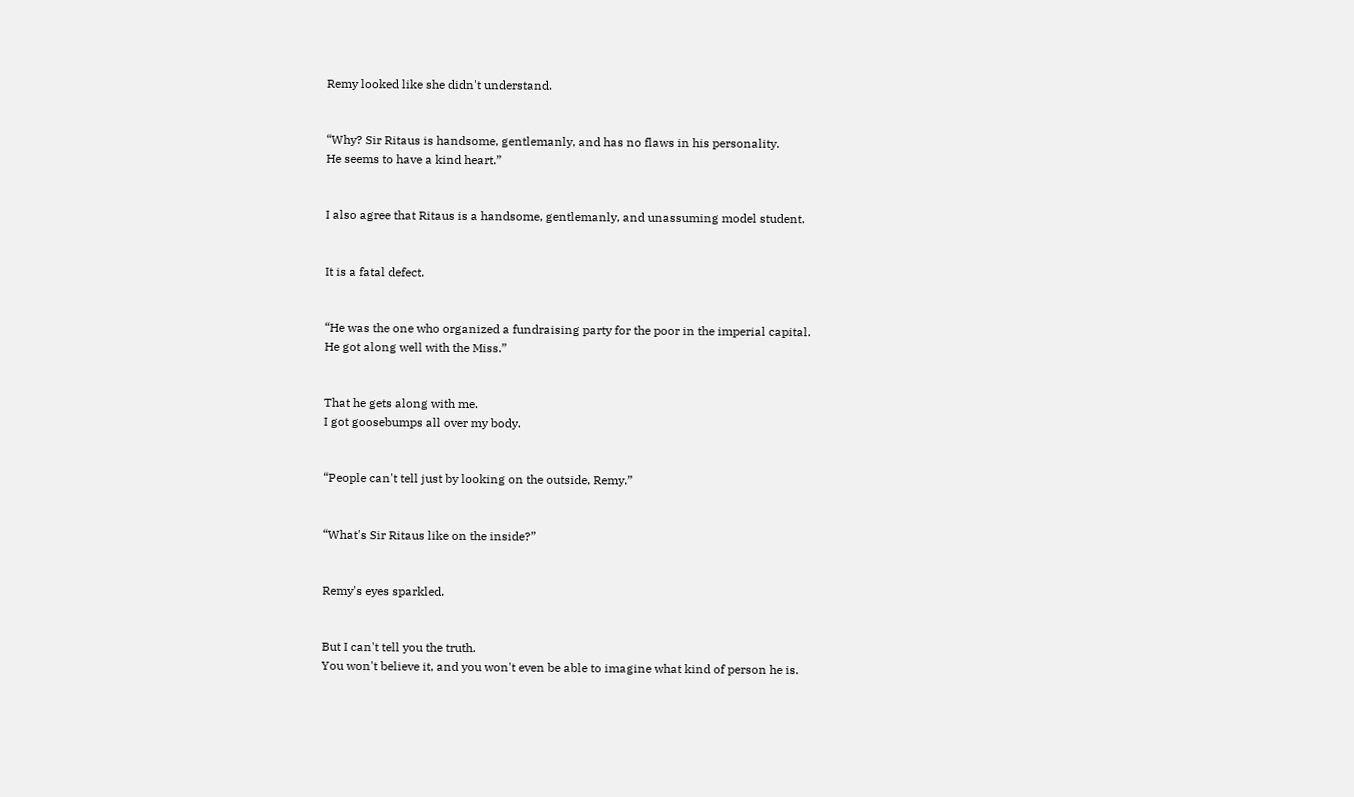Remy looked like she didn't understand.


“Why? Sir Ritaus is handsome, gentlemanly, and has no flaws in his personality.
He seems to have a kind heart.”


I also agree that Ritaus is a handsome, gentlemanly, and unassuming model student.


It is a fatal defect.


“He was the one who organized a fundraising party for the poor in the imperial capital.
He got along well with the Miss.”


That he gets along with me.
I got goosebumps all over my body.


“People can't tell just by looking on the outside, Remy.”


“What's Sir Ritaus like on the inside?”


Remy's eyes sparkled.


But I can't tell you the truth.
You won't believe it, and you won't even be able to imagine what kind of person he is.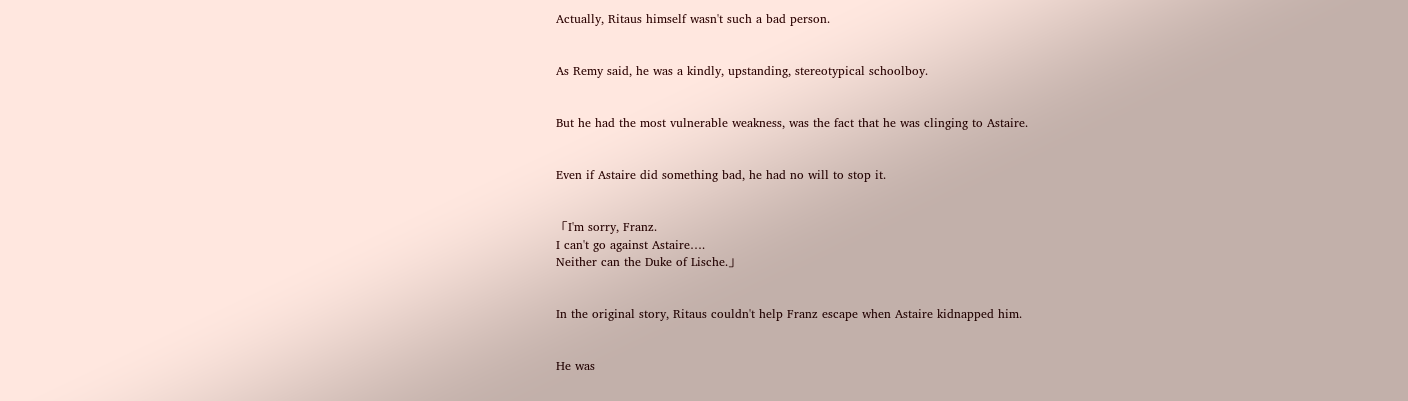Actually, Ritaus himself wasn't such a bad person.


As Remy said, he was a kindly, upstanding, stereotypical schoolboy.


But he had the most vulnerable weakness, was the fact that he was clinging to Astaire.


Even if Astaire did something bad, he had no will to stop it.


「I'm sorry, Franz.
I can't go against Astaire….
Neither can the Duke of Lische.」


In the original story, Ritaus couldn't help Franz escape when Astaire kidnapped him.


He was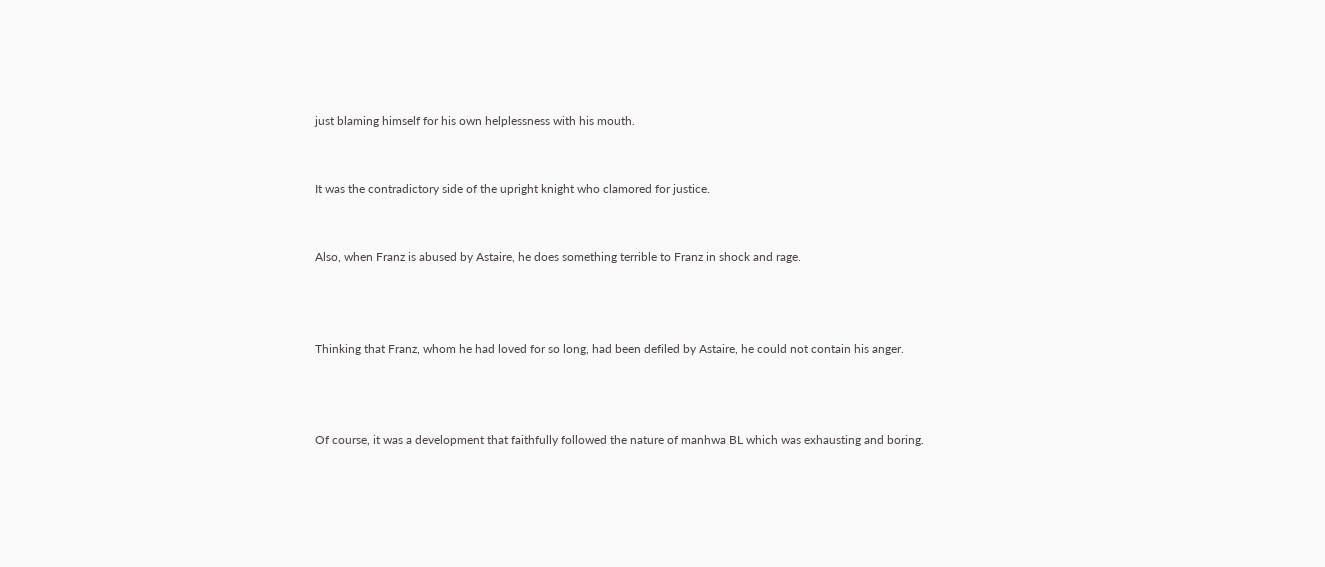just blaming himself for his own helplessness with his mouth.


It was the contradictory side of the upright knight who clamored for justice.


Also, when Franz is abused by Astaire, he does something terrible to Franz in shock and rage.



Thinking that Franz, whom he had loved for so long, had been defiled by Astaire, he could not contain his anger.



Of course, it was a development that faithfully followed the nature of manhwa BL which was exhausting and boring.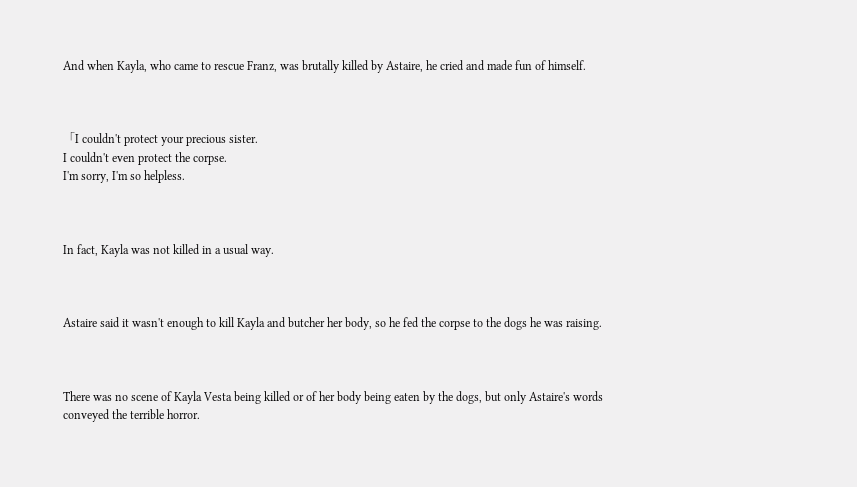And when Kayla, who came to rescue Franz, was brutally killed by Astaire, he cried and made fun of himself.



「I couldn't protect your precious sister.
I couldn't even protect the corpse.
I'm sorry, I'm so helpless.



In fact, Kayla was not killed in a usual way.



Astaire said it wasn't enough to kill Kayla and butcher her body, so he fed the corpse to the dogs he was raising.



There was no scene of Kayla Vesta being killed or of her body being eaten by the dogs, but only Astaire's words conveyed the terrible horror.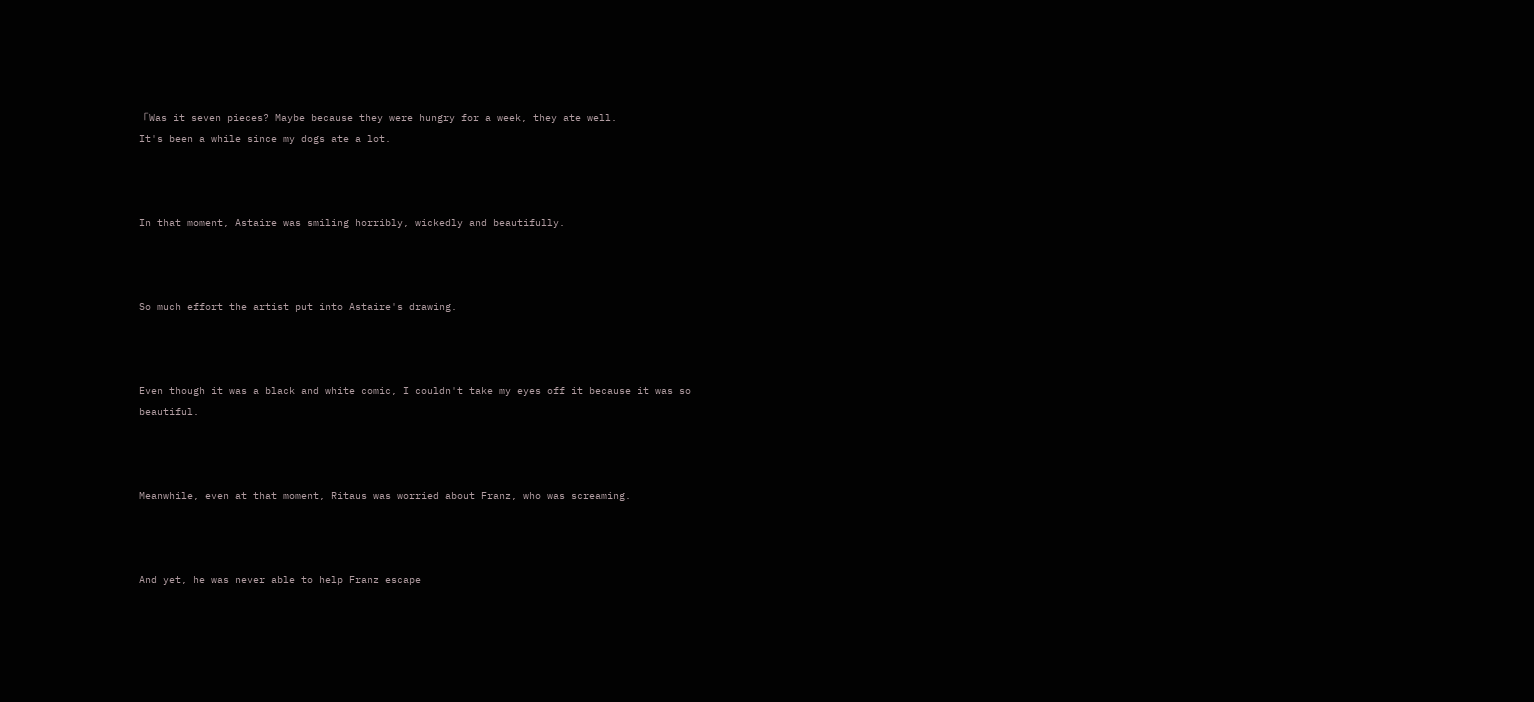「Was it seven pieces? Maybe because they were hungry for a week, they ate well.
It's been a while since my dogs ate a lot.



In that moment, Astaire was smiling horribly, wickedly and beautifully.



So much effort the artist put into Astaire's drawing.



Even though it was a black and white comic, I couldn't take my eyes off it because it was so beautiful.



Meanwhile, even at that moment, Ritaus was worried about Franz, who was screaming.



And yet, he was never able to help Franz escape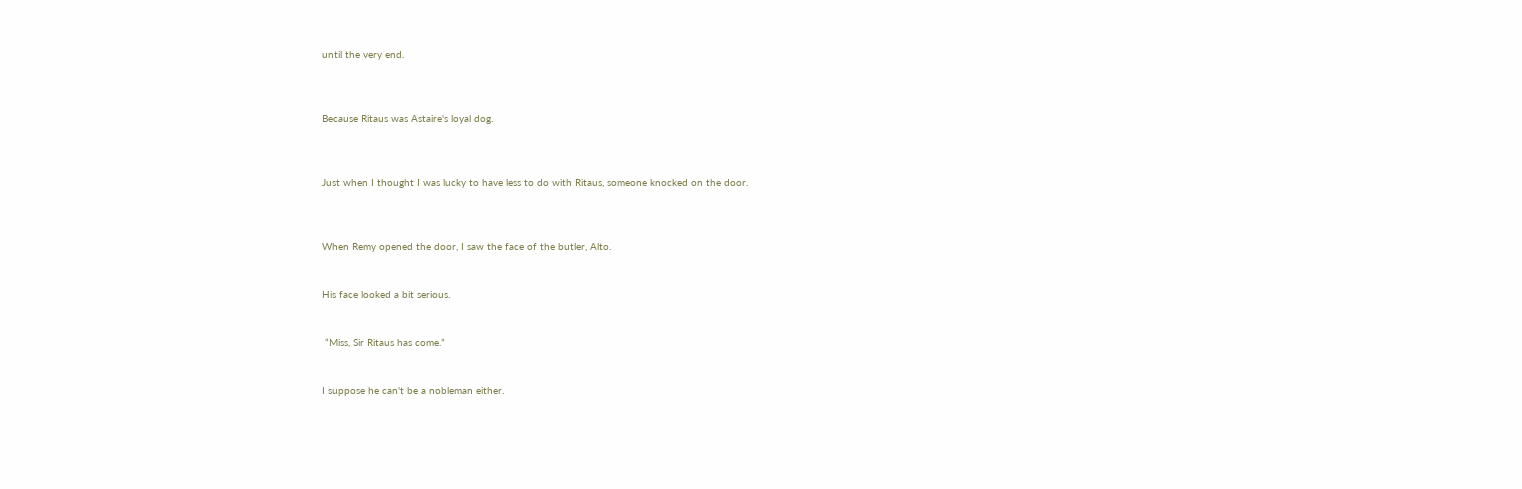until the very end.



Because Ritaus was Astaire's loyal dog.



Just when I thought I was lucky to have less to do with Ritaus, someone knocked on the door.



When Remy opened the door, I saw the face of the butler, Alto.


His face looked a bit serious.


 “Miss, Sir Ritaus has come.”


I suppose he can't be a nobleman either.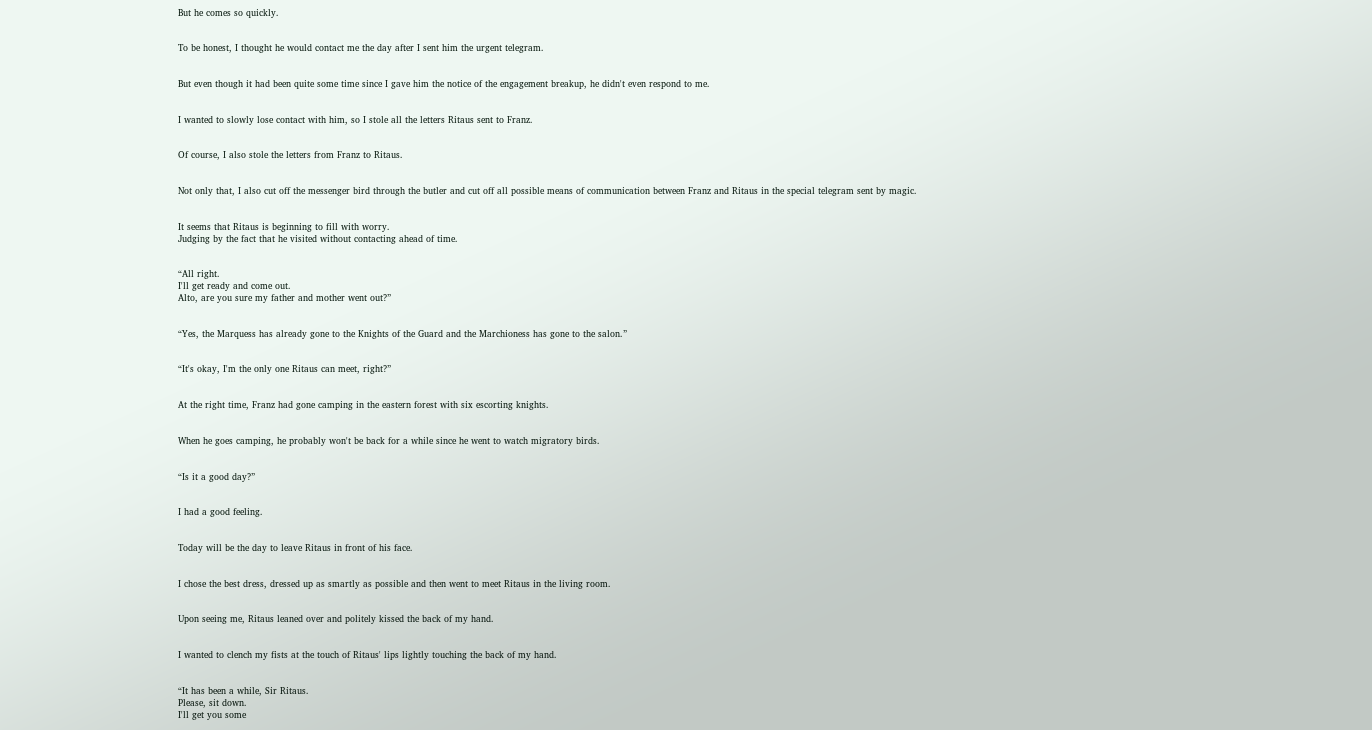But he comes so quickly.


To be honest, I thought he would contact me the day after I sent him the urgent telegram.


But even though it had been quite some time since I gave him the notice of the engagement breakup, he didn't even respond to me.


I wanted to slowly lose contact with him, so I stole all the letters Ritaus sent to Franz.


Of course, I also stole the letters from Franz to Ritaus.


Not only that, I also cut off the messenger bird through the butler and cut off all possible means of communication between Franz and Ritaus in the special telegram sent by magic.


It seems that Ritaus is beginning to fill with worry.
Judging by the fact that he visited without contacting ahead of time.


“All right.
I'll get ready and come out.
Alto, are you sure my father and mother went out?”


“Yes, the Marquess has already gone to the Knights of the Guard and the Marchioness has gone to the salon.”


“It's okay, I'm the only one Ritaus can meet, right?”


At the right time, Franz had gone camping in the eastern forest with six escorting knights.


When he goes camping, he probably won't be back for a while since he went to watch migratory birds.


“Is it a good day?”


I had a good feeling.


Today will be the day to leave Ritaus in front of his face.


I chose the best dress, dressed up as smartly as possible and then went to meet Ritaus in the living room.


Upon seeing me, Ritaus leaned over and politely kissed the back of my hand.


I wanted to clench my fists at the touch of Ritaus' lips lightly touching the back of my hand.


“It has been a while, Sir Ritaus.
Please, sit down.
I'll get you some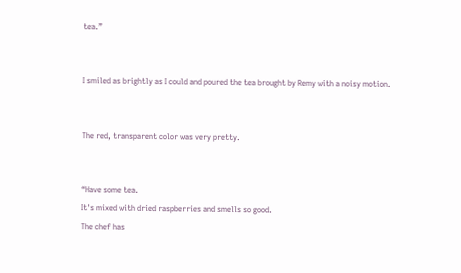tea.”


I smiled as brightly as I could and poured the tea brought by Remy with a noisy motion.


The red, transparent color was very pretty.


“Have some tea.
It's mixed with dried raspberries and smells so good.
The chef has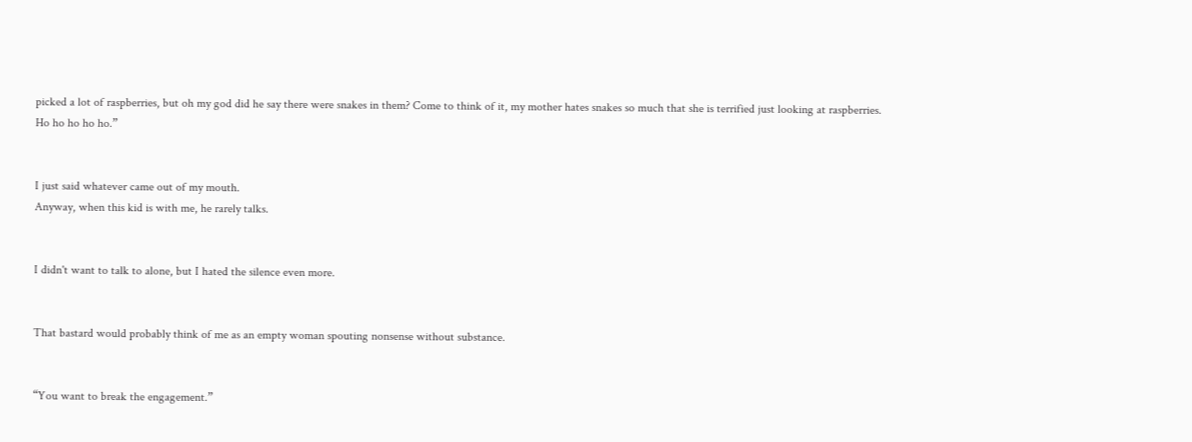picked a lot of raspberries, but oh my god did he say there were snakes in them? Come to think of it, my mother hates snakes so much that she is terrified just looking at raspberries.
Ho ho ho ho ho.”


I just said whatever came out of my mouth.
Anyway, when this kid is with me, he rarely talks.


I didn't want to talk to alone, but I hated the silence even more.


That bastard would probably think of me as an empty woman spouting nonsense without substance.


“You want to break the engagement.”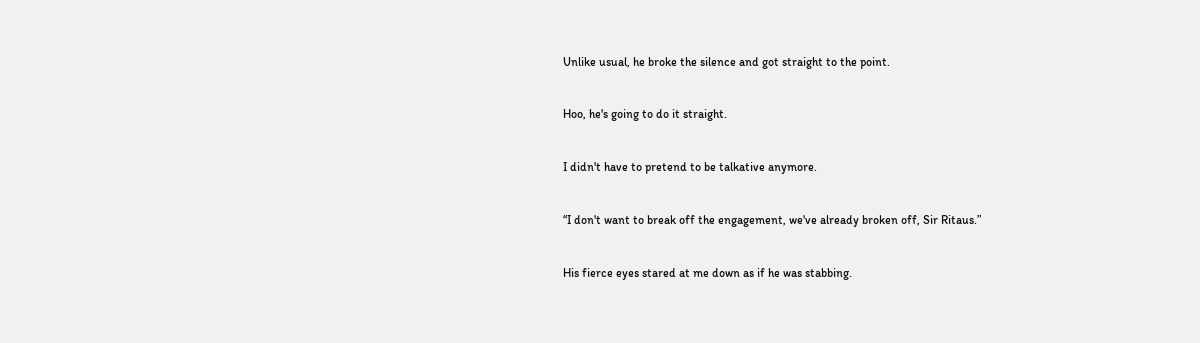Unlike usual, he broke the silence and got straight to the point.


Hoo, he's going to do it straight.


I didn't have to pretend to be talkative anymore.


“I don't want to break off the engagement, we've already broken off, Sir Ritaus.”


His fierce eyes stared at me down as if he was stabbing.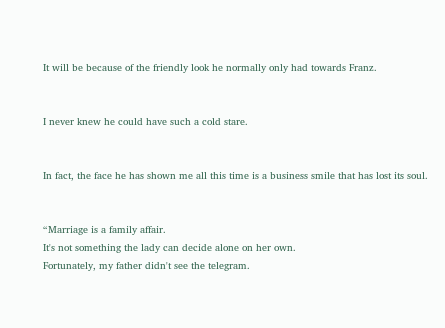It will be because of the friendly look he normally only had towards Franz.


I never knew he could have such a cold stare.


In fact, the face he has shown me all this time is a business smile that has lost its soul.


“Marriage is a family affair.
It's not something the lady can decide alone on her own.
Fortunately, my father didn't see the telegram.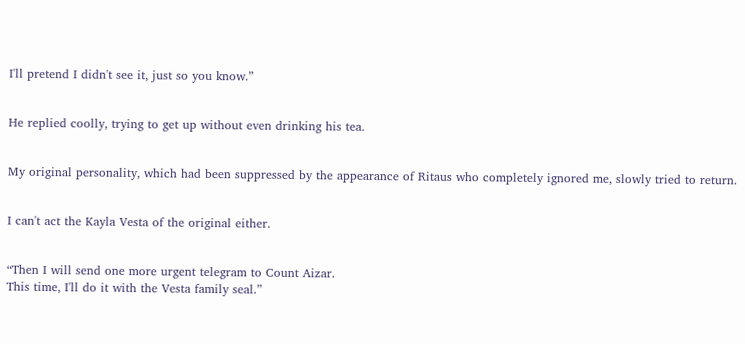I'll pretend I didn't see it, just so you know.”


He replied coolly, trying to get up without even drinking his tea.


My original personality, which had been suppressed by the appearance of Ritaus who completely ignored me, slowly tried to return.


I can't act the Kayla Vesta of the original either.


“Then I will send one more urgent telegram to Count Aizar.
This time, I'll do it with the Vesta family seal.”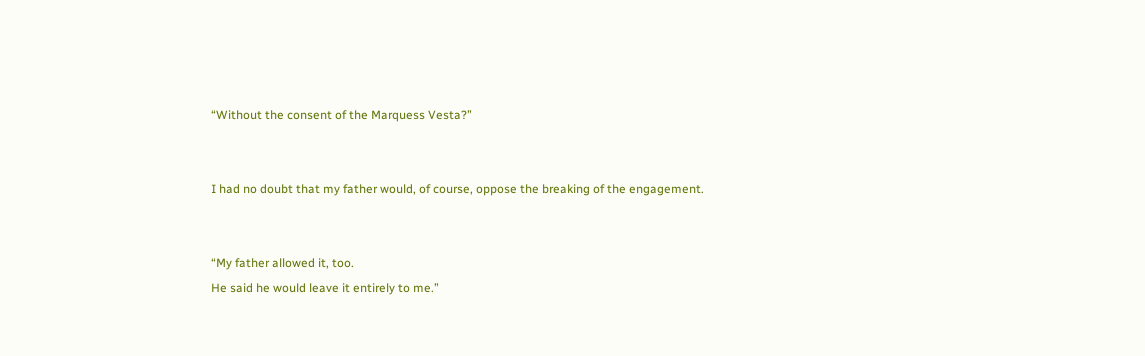“Without the consent of the Marquess Vesta?”


I had no doubt that my father would, of course, oppose the breaking of the engagement.


“My father allowed it, too.
He said he would leave it entirely to me.”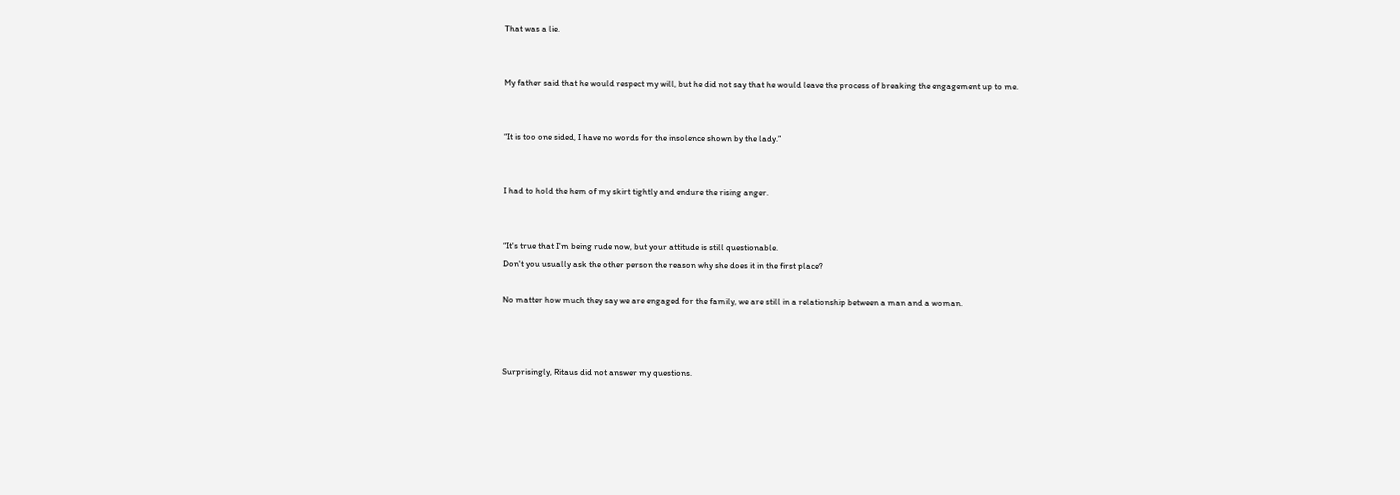That was a lie.


My father said that he would respect my will, but he did not say that he would leave the process of breaking the engagement up to me.


“It is too one sided, I have no words for the insolence shown by the lady.”


I had to hold the hem of my skirt tightly and endure the rising anger.


“It's true that I'm being rude now, but your attitude is still questionable.
Don't you usually ask the other person the reason why she does it in the first place?

No matter how much they say we are engaged for the family, we are still in a relationship between a man and a woman.



Surprisingly, Ritaus did not answer my questions.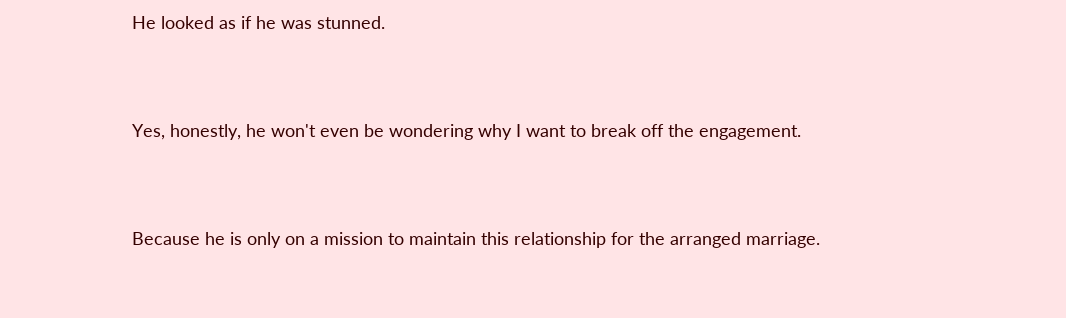He looked as if he was stunned.


Yes, honestly, he won't even be wondering why I want to break off the engagement.


Because he is only on a mission to maintain this relationship for the arranged marriage.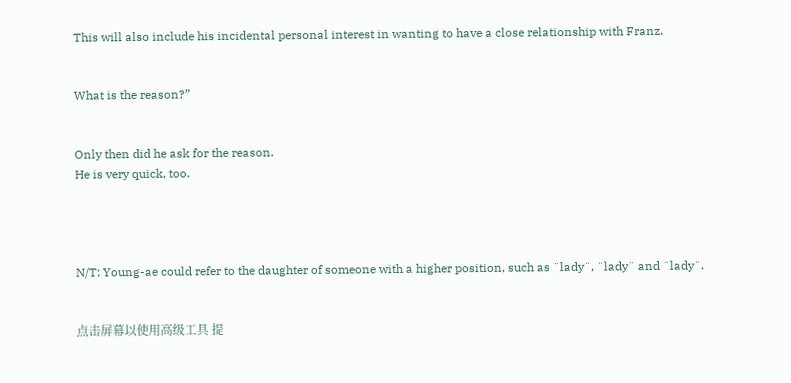This will also include his incidental personal interest in wanting to have a close relationship with Franz.


What is the reason?”


Only then did he ask for the reason.
He is very quick, too.




N/T: Young-ae could refer to the daughter of someone with a higher position, such as ¨lady¨, ¨lady¨ and ¨lady¨.


点击屏幕以使用高级工具 提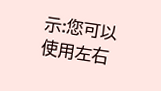示:您可以使用左右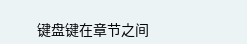键盘键在章节之间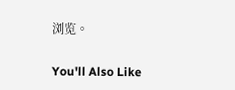浏览。

You'll Also Like